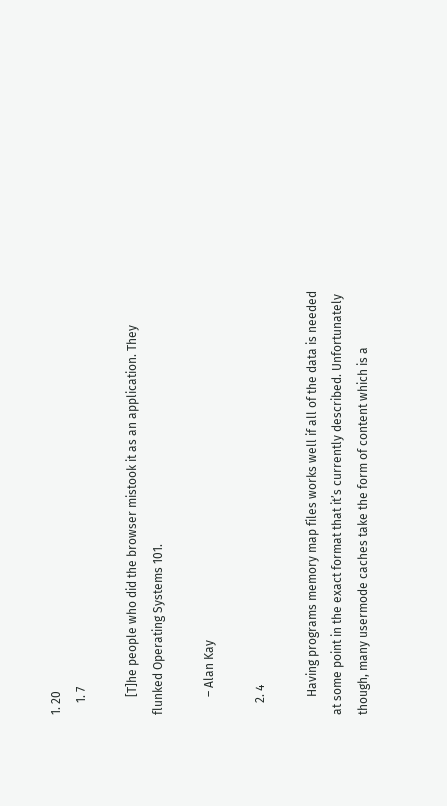1. 20
    1. 7

      [T]he people who did the browser mistook it as an application. They flunked Operating Systems 101.

      – Alan Kay

    2. 4

      Having programs memory map files works well if all of the data is needed at some point in the exact format that it’s currently described. Unfortunately though, many usermode caches take the form of content which is a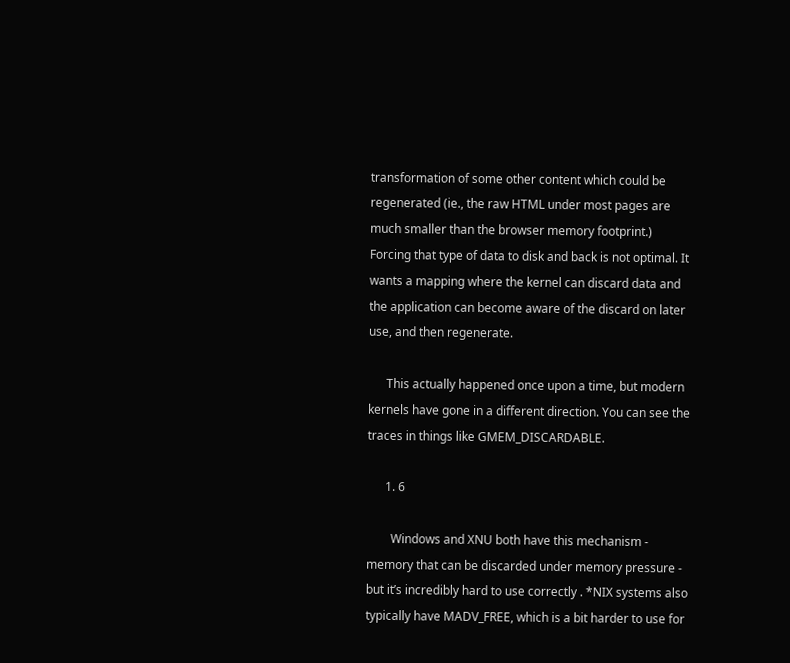transformation of some other content which could be regenerated (ie., the raw HTML under most pages are much smaller than the browser memory footprint.) Forcing that type of data to disk and back is not optimal. It wants a mapping where the kernel can discard data and the application can become aware of the discard on later use, and then regenerate.

      This actually happened once upon a time, but modern kernels have gone in a different direction. You can see the traces in things like GMEM_DISCARDABLE.

      1. 6

        Windows and XNU both have this mechanism - memory that can be discarded under memory pressure - but it’s incredibly hard to use correctly . *NIX systems also typically have MADV_FREE, which is a bit harder to use for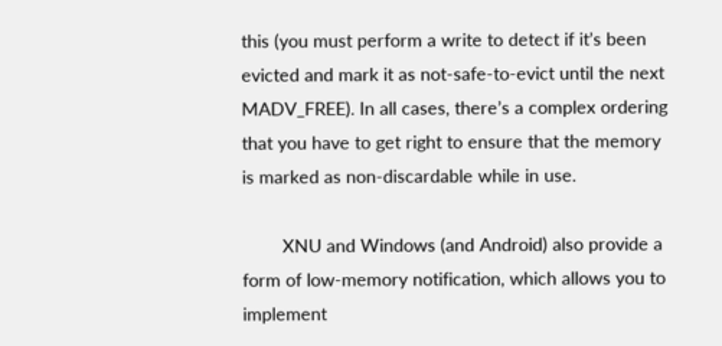this (you must perform a write to detect if it’s been evicted and mark it as not-safe-to-evict until the next MADV_FREE). In all cases, there’s a complex ordering that you have to get right to ensure that the memory is marked as non-discardable while in use.

        XNU and Windows (and Android) also provide a form of low-memory notification, which allows you to implement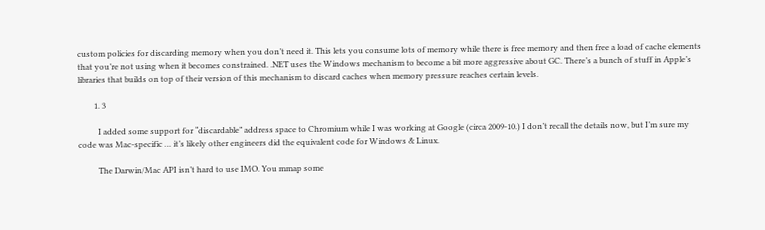custom policies for discarding memory when you don’t need it. This lets you consume lots of memory while there is free memory and then free a load of cache elements that you’re not using when it becomes constrained. .NET uses the Windows mechanism to become a bit more aggressive about GC. There’s a bunch of stuff in Apple’s libraries that builds on top of their version of this mechanism to discard caches when memory pressure reaches certain levels.

        1. 3

          I added some support for “discardable” address space to Chromium while I was working at Google (circa 2009-10.) I don’t recall the details now, but I’m sure my code was Mac-specific … it’s likely other engineers did the equivalent code for Windows & Linux.

          The Darwin/Mac API isn’t hard to use IMO. You mmap some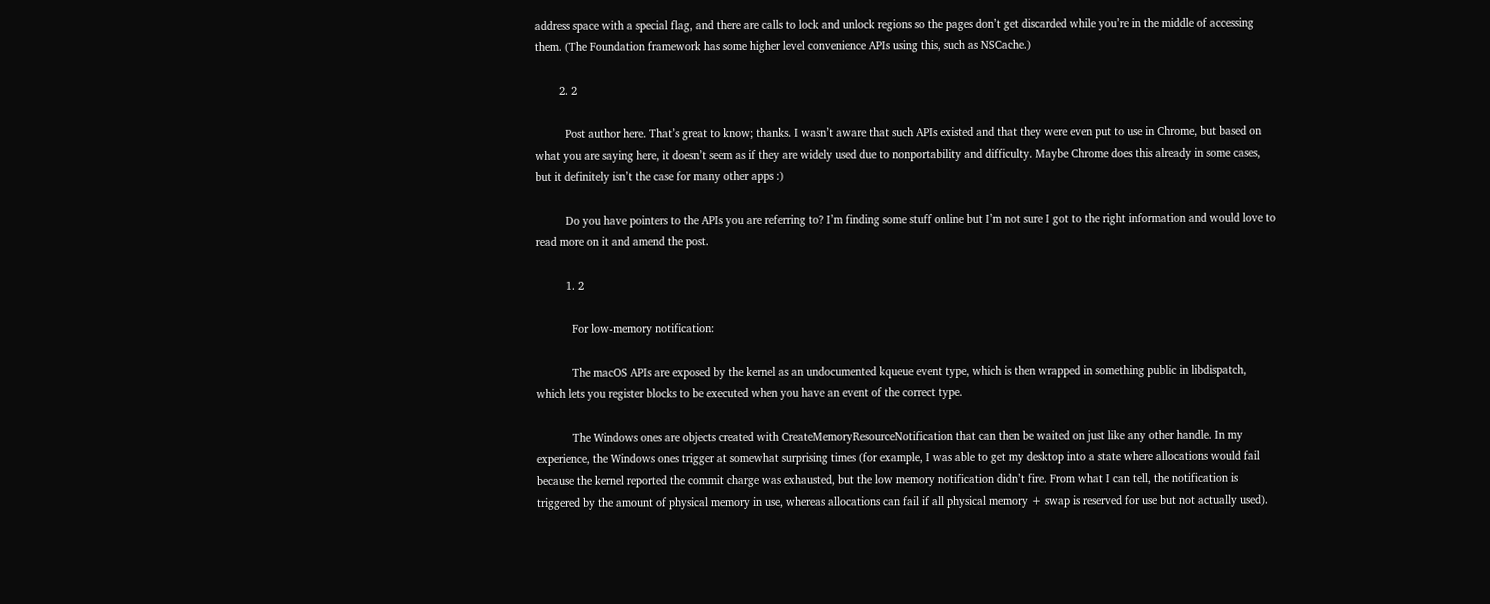address space with a special flag, and there are calls to lock and unlock regions so the pages don’t get discarded while you’re in the middle of accessing them. (The Foundation framework has some higher level convenience APIs using this, such as NSCache.)

        2. 2

          Post author here. That’s great to know; thanks. I wasn’t aware that such APIs existed and that they were even put to use in Chrome, but based on what you are saying here, it doesn’t seem as if they are widely used due to nonportability and difficulty. Maybe Chrome does this already in some cases, but it definitely isn’t the case for many other apps :)

          Do you have pointers to the APIs you are referring to? I’m finding some stuff online but I’m not sure I got to the right information and would love to read more on it and amend the post.

          1. 2

            For low-memory notification:

            The macOS APIs are exposed by the kernel as an undocumented kqueue event type, which is then wrapped in something public in libdispatch, which lets you register blocks to be executed when you have an event of the correct type.

            The Windows ones are objects created with CreateMemoryResourceNotification that can then be waited on just like any other handle. In my experience, the Windows ones trigger at somewhat surprising times (for example, I was able to get my desktop into a state where allocations would fail because the kernel reported the commit charge was exhausted, but the low memory notification didn’t fire. From what I can tell, the notification is triggered by the amount of physical memory in use, whereas allocations can fail if all physical memory + swap is reserved for use but not actually used).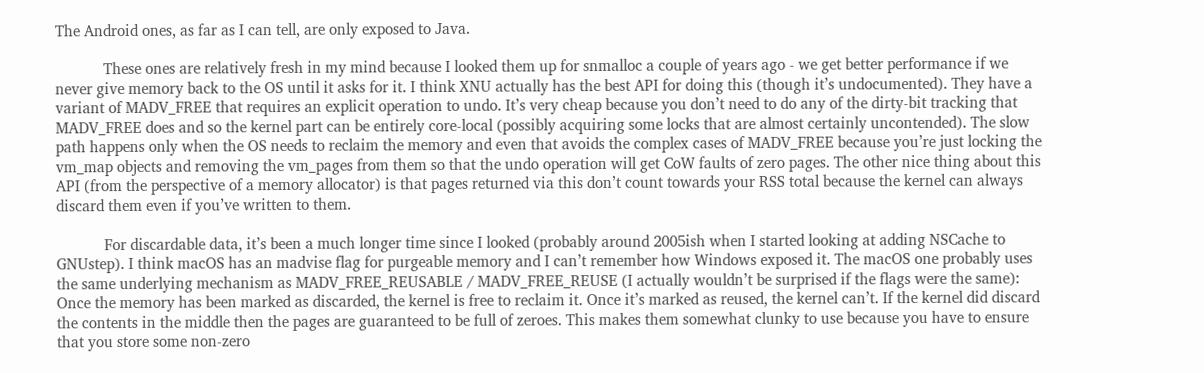The Android ones, as far as I can tell, are only exposed to Java.

            These ones are relatively fresh in my mind because I looked them up for snmalloc a couple of years ago - we get better performance if we never give memory back to the OS until it asks for it. I think XNU actually has the best API for doing this (though it’s undocumented). They have a variant of MADV_FREE that requires an explicit operation to undo. It’s very cheap because you don’t need to do any of the dirty-bit tracking that MADV_FREE does and so the kernel part can be entirely core-local (possibly acquiring some locks that are almost certainly uncontended). The slow path happens only when the OS needs to reclaim the memory and even that avoids the complex cases of MADV_FREE because you’re just locking the vm_map objects and removing the vm_pages from them so that the undo operation will get CoW faults of zero pages. The other nice thing about this API (from the perspective of a memory allocator) is that pages returned via this don’t count towards your RSS total because the kernel can always discard them even if you’ve written to them.

            For discardable data, it’s been a much longer time since I looked (probably around 2005ish when I started looking at adding NSCache to GNUstep). I think macOS has an madvise flag for purgeable memory and I can’t remember how Windows exposed it. The macOS one probably uses the same underlying mechanism as MADV_FREE_REUSABLE / MADV_FREE_REUSE (I actually wouldn’t be surprised if the flags were the same): Once the memory has been marked as discarded, the kernel is free to reclaim it. Once it’s marked as reused, the kernel can’t. If the kernel did discard the contents in the middle then the pages are guaranteed to be full of zeroes. This makes them somewhat clunky to use because you have to ensure that you store some non-zero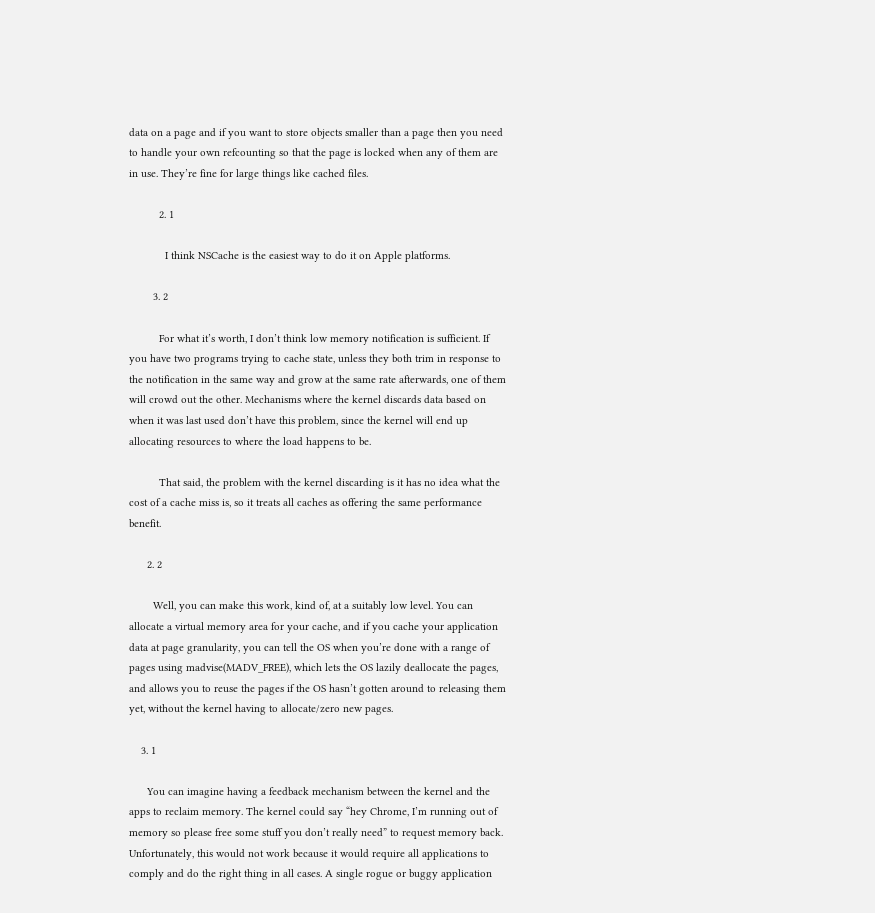data on a page and if you want to store objects smaller than a page then you need to handle your own refcounting so that the page is locked when any of them are in use. They’re fine for large things like cached files.

          2. 1

            I think NSCache is the easiest way to do it on Apple platforms.

        3. 2

          For what it’s worth, I don’t think low memory notification is sufficient. If you have two programs trying to cache state, unless they both trim in response to the notification in the same way and grow at the same rate afterwards, one of them will crowd out the other. Mechanisms where the kernel discards data based on when it was last used don’t have this problem, since the kernel will end up allocating resources to where the load happens to be.

          That said, the problem with the kernel discarding is it has no idea what the cost of a cache miss is, so it treats all caches as offering the same performance benefit.

      2. 2

        Well, you can make this work, kind of, at a suitably low level. You can allocate a virtual memory area for your cache, and if you cache your application data at page granularity, you can tell the OS when you’re done with a range of pages using madvise(MADV_FREE), which lets the OS lazily deallocate the pages, and allows you to reuse the pages if the OS hasn’t gotten around to releasing them yet, without the kernel having to allocate/zero new pages.

    3. 1

      You can imagine having a feedback mechanism between the kernel and the apps to reclaim memory. The kernel could say “hey Chrome, I’m running out of memory so please free some stuff you don’t really need” to request memory back. Unfortunately, this would not work because it would require all applications to comply and do the right thing in all cases. A single rogue or buggy application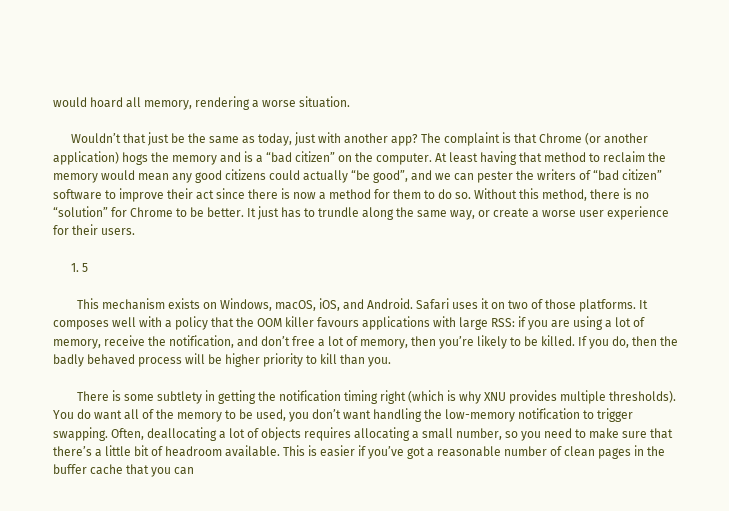would hoard all memory, rendering a worse situation.

      Wouldn’t that just be the same as today, just with another app? The complaint is that Chrome (or another application) hogs the memory and is a “bad citizen” on the computer. At least having that method to reclaim the memory would mean any good citizens could actually “be good”, and we can pester the writers of “bad citizen” software to improve their act since there is now a method for them to do so. Without this method, there is no “solution” for Chrome to be better. It just has to trundle along the same way, or create a worse user experience for their users.

      1. 5

        This mechanism exists on Windows, macOS, iOS, and Android. Safari uses it on two of those platforms. It composes well with a policy that the OOM killer favours applications with large RSS: if you are using a lot of memory, receive the notification, and don’t free a lot of memory, then you’re likely to be killed. If you do, then the badly behaved process will be higher priority to kill than you.

        There is some subtlety in getting the notification timing right (which is why XNU provides multiple thresholds). You do want all of the memory to be used, you don’t want handling the low-memory notification to trigger swapping. Often, deallocating a lot of objects requires allocating a small number, so you need to make sure that there’s a little bit of headroom available. This is easier if you’ve got a reasonable number of clean pages in the buffer cache that you can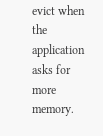evict when the application asks for more memory.